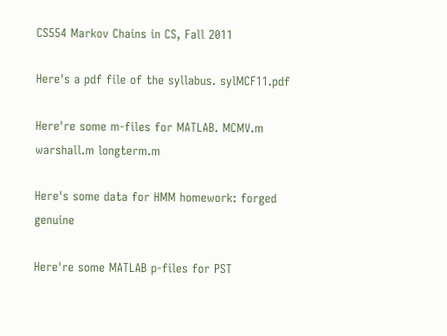CS554 Markov Chains in CS, Fall 2011

Here's a pdf file of the syllabus. sylMCF11.pdf

Here're some m-files for MATLAB. MCMV.m warshall.m longterm.m

Here's some data for HMM homework: forged genuine

Here're some MATLAB p-files for PST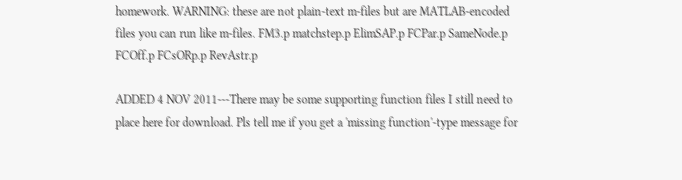homework. WARNING: these are not plain-text m-files but are MATLAB-encoded files you can run like m-files. FM3.p matchstep.p ElimSAP.p FCPar.p SameNode.p FCOff.p FCsORp.p RevAstr.p

ADDED 4 NOV 2011---There may be some supporting function files I still need to place here for download. Pls tell me if you get a 'missing function'-type message for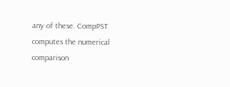any of these. CompPST computes the numerical comparison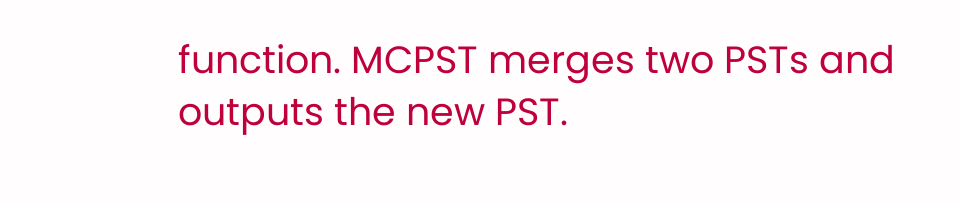function. MCPST merges two PSTs and outputs the new PST.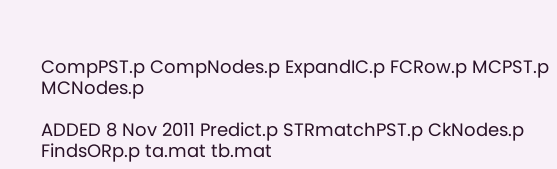CompPST.p CompNodes.p ExpandIC.p FCRow.p MCPST.p MCNodes.p

ADDED 8 Nov 2011 Predict.p STRmatchPST.p CkNodes.p FindsORp.p ta.mat tb.mat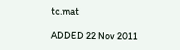tc.mat

ADDED 22 Nov 2011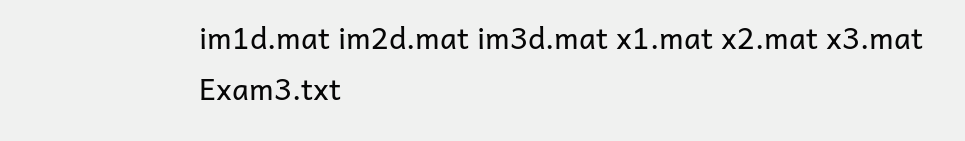im1d.mat im2d.mat im3d.mat x1.mat x2.mat x3.mat Exam3.txt